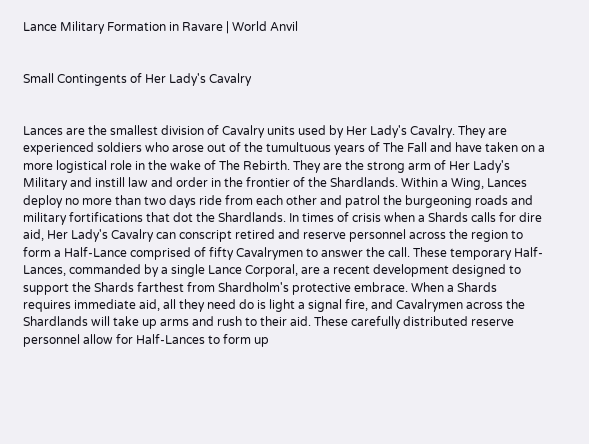Lance Military Formation in Ravare | World Anvil


Small Contingents of Her Lady's Cavalry


Lances are the smallest division of Cavalry units used by Her Lady's Cavalry. They are experienced soldiers who arose out of the tumultuous years of The Fall and have taken on a more logistical role in the wake of The Rebirth. They are the strong arm of Her Lady's Military and instill law and order in the frontier of the Shardlands. Within a Wing, Lances deploy no more than two days ride from each other and patrol the burgeoning roads and military fortifications that dot the Shardlands. In times of crisis when a Shards calls for dire aid, Her Lady's Cavalry can conscript retired and reserve personnel across the region to form a Half-Lance comprised of fifty Cavalrymen to answer the call. These temporary Half-Lances, commanded by a single Lance Corporal, are a recent development designed to support the Shards farthest from Shardholm's protective embrace. When a Shards requires immediate aid, all they need do is light a signal fire, and Cavalrymen across the Shardlands will take up arms and rush to their aid. These carefully distributed reserve personnel allow for Half-Lances to form up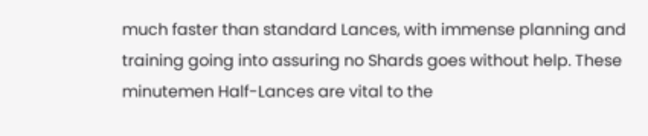much faster than standard Lances, with immense planning and training going into assuring no Shards goes without help. These minutemen Half-Lances are vital to the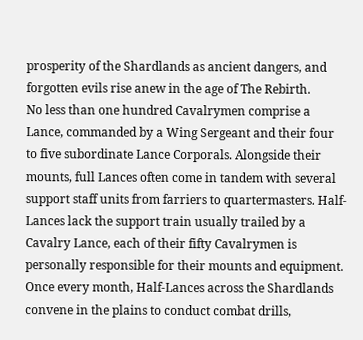prosperity of the Shardlands as ancient dangers, and forgotten evils rise anew in the age of The Rebirth.
No less than one hundred Cavalrymen comprise a Lance, commanded by a Wing Sergeant and their four to five subordinate Lance Corporals. Alongside their mounts, full Lances often come in tandem with several support staff units from farriers to quartermasters. Half-Lances lack the support train usually trailed by a Cavalry Lance, each of their fifty Cavalrymen is personally responsible for their mounts and equipment. Once every month, Half-Lances across the Shardlands convene in the plains to conduct combat drills,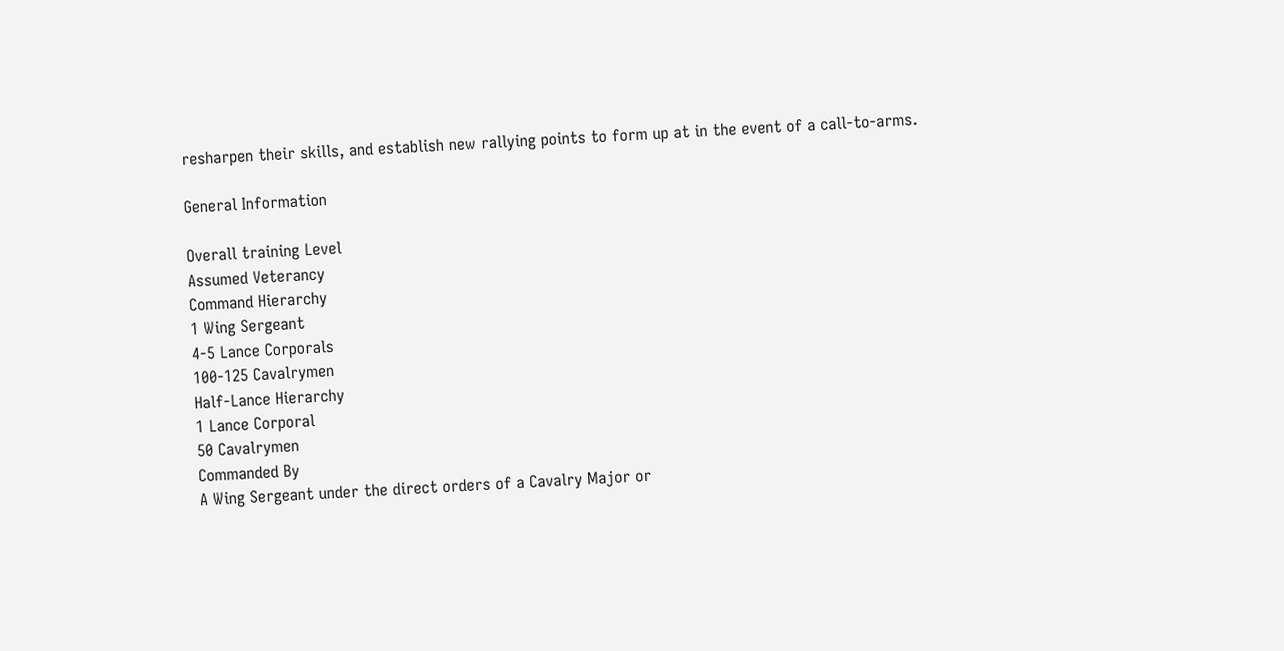resharpen their skills, and establish new rallying points to form up at in the event of a call-to-arms.

General Information

Overall training Level
Assumed Veterancy
Command Hierarchy
1 Wing Sergeant
4-5 Lance Corporals
100-125 Cavalrymen
Half-Lance Hierarchy
1 Lance Corporal
50 Cavalrymen
Commanded By
A Wing Sergeant under the direct orders of a Cavalry Major or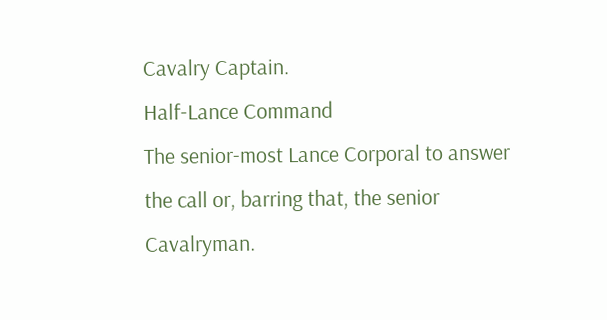Cavalry Captain.
Half-Lance Command
The senior-most Lance Corporal to answer the call or, barring that, the senior Cavalryman.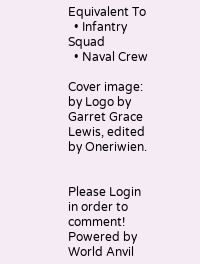Equivalent To
  • Infantry Squad
  • Naval Crew

Cover image: by Logo by Garret Grace Lewis, edited by Oneriwien.


Please Login in order to comment!
Powered by World Anvil